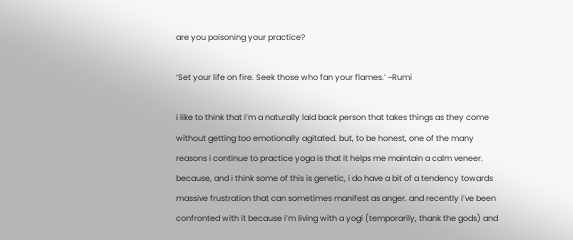are you poisoning your practice?

‘Set your life on fire. Seek those who fan your flames.’ ~Rumi

i like to think that i’m a naturally laid back person that takes things as they come without getting too emotionally agitated. but, to be honest, one of the many reasons i continue to practice yoga is that it helps me maintain a calm veneer. because, and i think some of this is genetic, i do have a bit of a tendency towards massive frustration that can sometimes manifest as anger. and recently i’ve been confronted with it because i’m living with a yogi (temporarily, thank the gods) and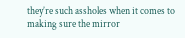they’re such assholes when it comes to making sure the mirror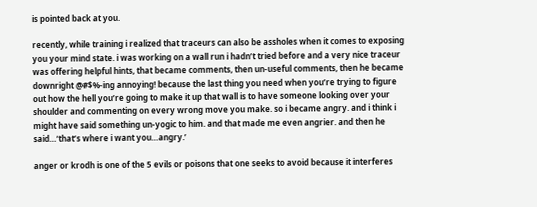is pointed back at you.

recently, while training i realized that traceurs can also be assholes when it comes to exposing you your mind state. i was working on a wall run i hadn’t tried before and a very nice traceur was offering helpful hints, that became comments, then un-useful comments, then he became downright @#$%-ing annoying! because the last thing you need when you’re trying to figure out how the hell you’re going to make it up that wall is to have someone looking over your shoulder and commenting on every wrong move you make. so i became angry. and i think i might have said something un-yogic to him. and that made me even angrier. and then he said…‘that’s where i want you…angry.’

anger or krodh is one of the 5 evils or poisons that one seeks to avoid because it interferes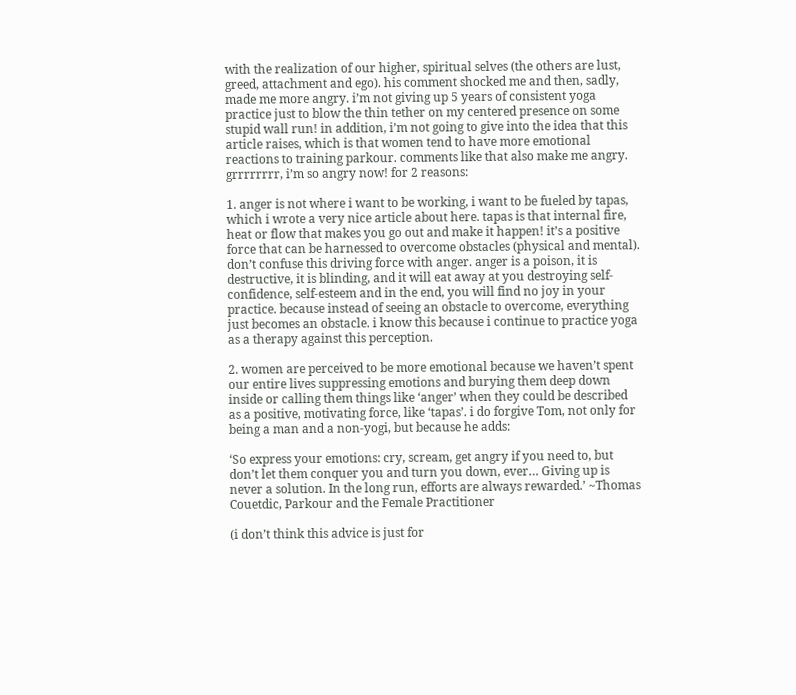with the realization of our higher, spiritual selves (the others are lust, greed, attachment and ego). his comment shocked me and then, sadly, made me more angry. i’m not giving up 5 years of consistent yoga practice just to blow the thin tether on my centered presence on some stupid wall run! in addition, i’m not going to give into the idea that this article raises, which is that women tend to have more emotional reactions to training parkour. comments like that also make me angry. grrrrrrrr, i’m so angry now! for 2 reasons:

1. anger is not where i want to be working, i want to be fueled by tapas, which i wrote a very nice article about here. tapas is that internal fire, heat or flow that makes you go out and make it happen! it’s a positive force that can be harnessed to overcome obstacles (physical and mental). don’t confuse this driving force with anger. anger is a poison, it is destructive, it is blinding, and it will eat away at you destroying self-confidence, self-esteem and in the end, you will find no joy in your practice. because instead of seeing an obstacle to overcome, everything just becomes an obstacle. i know this because i continue to practice yoga as a therapy against this perception.

2. women are perceived to be more emotional because we haven’t spent our entire lives suppressing emotions and burying them deep down inside or calling them things like ‘anger’ when they could be described as a positive, motivating force, like ‘tapas’. i do forgive Tom, not only for being a man and a non-yogi, but because he adds:

‘So express your emotions: cry, scream, get angry if you need to, but don’t let them conquer you and turn you down, ever… Giving up is never a solution. In the long run, efforts are always rewarded.’ ~Thomas Couetdic, Parkour and the Female Practitioner

(i don’t think this advice is just for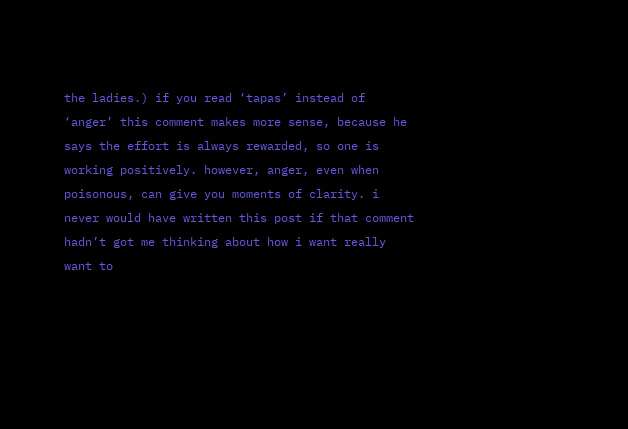the ladies.) if you read ‘tapas’ instead of ‘anger’ this comment makes more sense, because he says the effort is always rewarded, so one is working positively. however, anger, even when poisonous, can give you moments of clarity. i never would have written this post if that comment hadn’t got me thinking about how i want really want to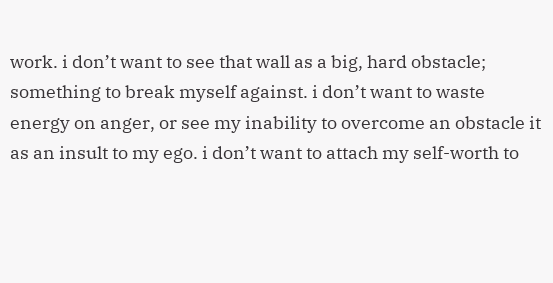work. i don’t want to see that wall as a big, hard obstacle; something to break myself against. i don’t want to waste energy on anger, or see my inability to overcome an obstacle it as an insult to my ego. i don’t want to attach my self-worth to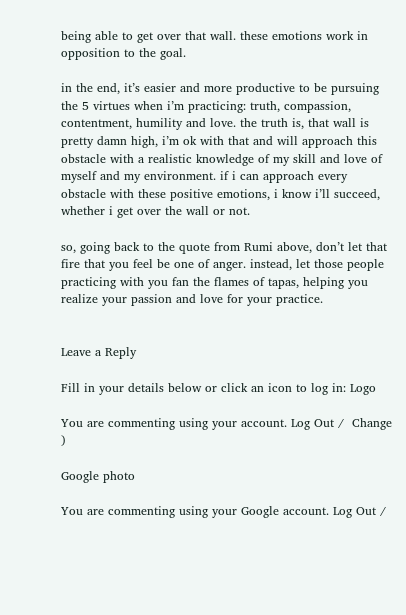being able to get over that wall. these emotions work in opposition to the goal.

in the end, it’s easier and more productive to be pursuing the 5 virtues when i’m practicing: truth, compassion, contentment, humility and love. the truth is, that wall is pretty damn high, i’m ok with that and will approach this obstacle with a realistic knowledge of my skill and love of myself and my environment. if i can approach every obstacle with these positive emotions, i know i’ll succeed, whether i get over the wall or not.

so, going back to the quote from Rumi above, don’t let that fire that you feel be one of anger. instead, let those people practicing with you fan the flames of tapas, helping you realize your passion and love for your practice.


Leave a Reply

Fill in your details below or click an icon to log in: Logo

You are commenting using your account. Log Out /  Change )

Google photo

You are commenting using your Google account. Log Out /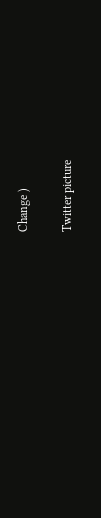Change )

Twitter picture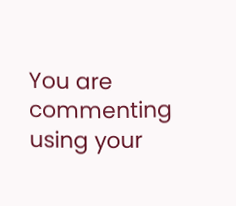You are commenting using your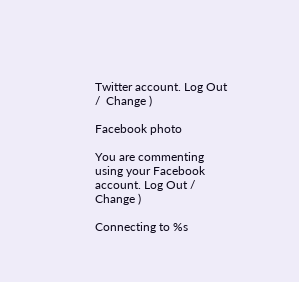Twitter account. Log Out /  Change )

Facebook photo

You are commenting using your Facebook account. Log Out /  Change )

Connecting to %s